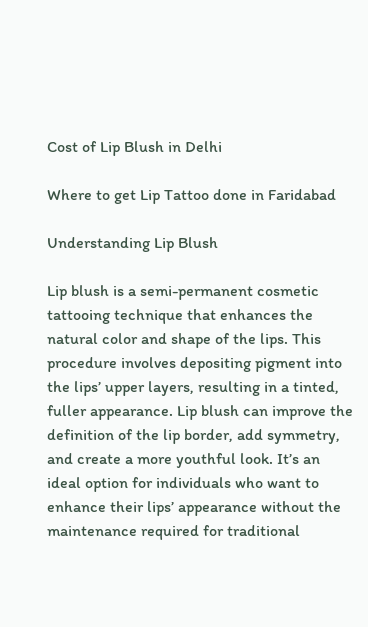Cost of Lip Blush in Delhi

Where to get Lip Tattoo done in Faridabad

Understanding Lip Blush

Lip blush is a semi-permanent cosmetic tattooing technique that enhances the natural color and shape of the lips. This procedure involves depositing pigment into the lips’ upper layers, resulting in a tinted, fuller appearance. Lip blush can improve the definition of the lip border, add symmetry, and create a more youthful look. It’s an ideal option for individuals who want to enhance their lips’ appearance without the maintenance required for traditional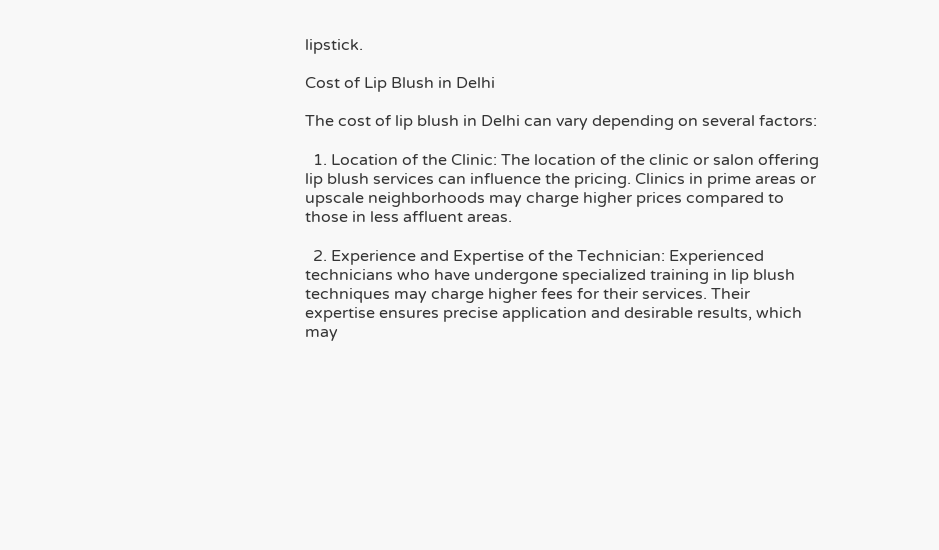lipstick.

Cost of Lip Blush in Delhi

The cost of lip blush in Delhi can vary depending on several factors:

  1. Location of the Clinic: The location of the clinic or salon offering lip blush services can influence the pricing. Clinics in prime areas or upscale neighborhoods may charge higher prices compared to those in less affluent areas.

  2. Experience and Expertise of the Technician: Experienced technicians who have undergone specialized training in lip blush techniques may charge higher fees for their services. Their expertise ensures precise application and desirable results, which may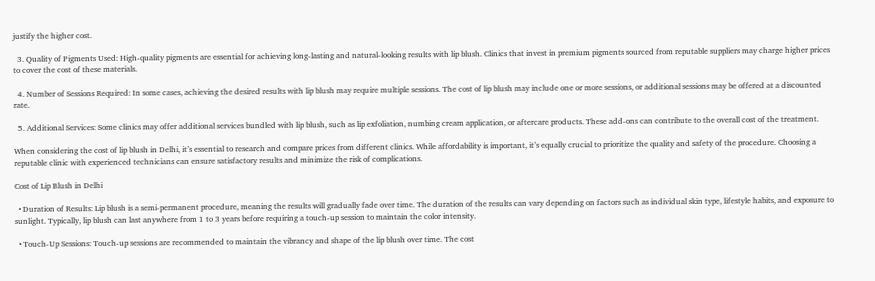justify the higher cost.

  3. Quality of Pigments Used: High-quality pigments are essential for achieving long-lasting and natural-looking results with lip blush. Clinics that invest in premium pigments sourced from reputable suppliers may charge higher prices to cover the cost of these materials.

  4. Number of Sessions Required: In some cases, achieving the desired results with lip blush may require multiple sessions. The cost of lip blush may include one or more sessions, or additional sessions may be offered at a discounted rate.

  5. Additional Services: Some clinics may offer additional services bundled with lip blush, such as lip exfoliation, numbing cream application, or aftercare products. These add-ons can contribute to the overall cost of the treatment.

When considering the cost of lip blush in Delhi, it’s essential to research and compare prices from different clinics. While affordability is important, it’s equally crucial to prioritize the quality and safety of the procedure. Choosing a reputable clinic with experienced technicians can ensure satisfactory results and minimize the risk of complications.

Cost of Lip Blush in Delhi

  • Duration of Results: Lip blush is a semi-permanent procedure, meaning the results will gradually fade over time. The duration of the results can vary depending on factors such as individual skin type, lifestyle habits, and exposure to sunlight. Typically, lip blush can last anywhere from 1 to 3 years before requiring a touch-up session to maintain the color intensity.

  • Touch-Up Sessions: Touch-up sessions are recommended to maintain the vibrancy and shape of the lip blush over time. The cost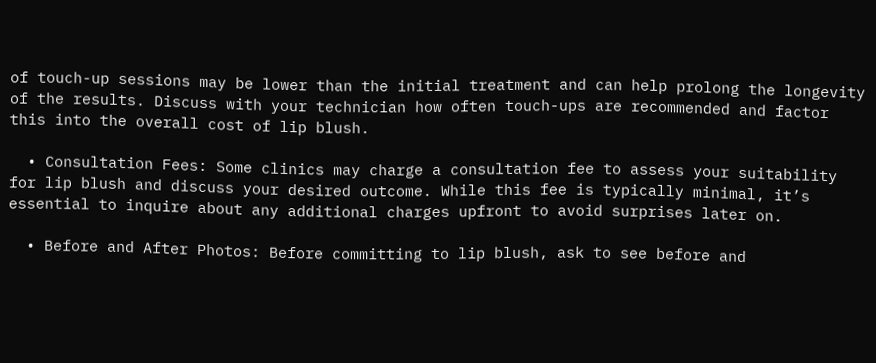of touch-up sessions may be lower than the initial treatment and can help prolong the longevity of the results. Discuss with your technician how often touch-ups are recommended and factor this into the overall cost of lip blush.

  • Consultation Fees: Some clinics may charge a consultation fee to assess your suitability for lip blush and discuss your desired outcome. While this fee is typically minimal, it’s essential to inquire about any additional charges upfront to avoid surprises later on.

  • Before and After Photos: Before committing to lip blush, ask to see before and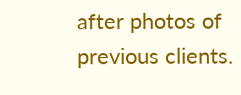after photos of previous clients.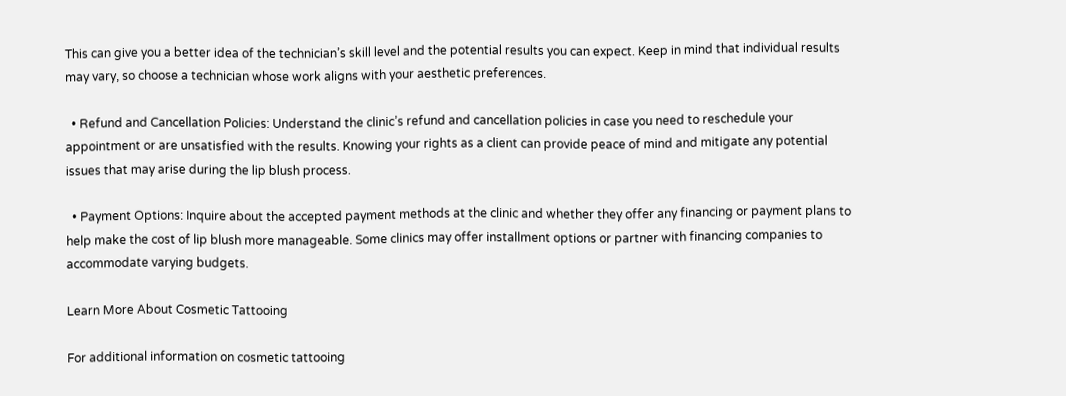This can give you a better idea of the technician’s skill level and the potential results you can expect. Keep in mind that individual results may vary, so choose a technician whose work aligns with your aesthetic preferences.

  • Refund and Cancellation Policies: Understand the clinic’s refund and cancellation policies in case you need to reschedule your appointment or are unsatisfied with the results. Knowing your rights as a client can provide peace of mind and mitigate any potential issues that may arise during the lip blush process.

  • Payment Options: Inquire about the accepted payment methods at the clinic and whether they offer any financing or payment plans to help make the cost of lip blush more manageable. Some clinics may offer installment options or partner with financing companies to accommodate varying budgets.

Learn More About Cosmetic Tattooing

For additional information on cosmetic tattooing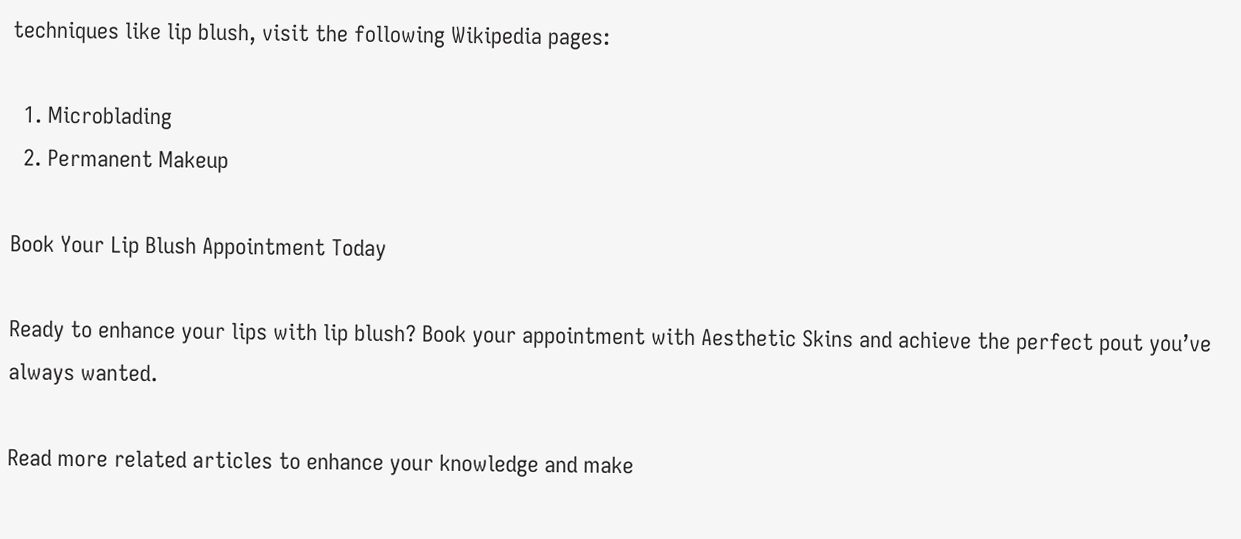techniques like lip blush, visit the following Wikipedia pages:

  1. Microblading
  2. Permanent Makeup

Book Your Lip Blush Appointment Today

Ready to enhance your lips with lip blush? Book your appointment with Aesthetic Skins and achieve the perfect pout you’ve always wanted.

Read more related articles to enhance your knowledge and make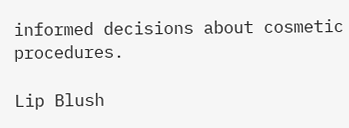informed decisions about cosmetic procedures.

Lip Blush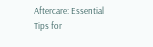Aftercare: Essential Tips for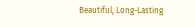Beautiful, Long-Lasting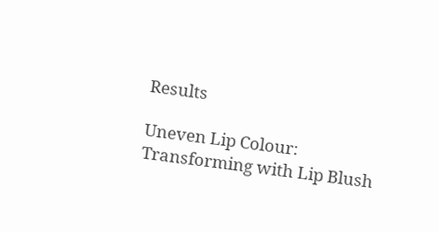Results

Uneven Lip Colour: Transforming with Lip Blush